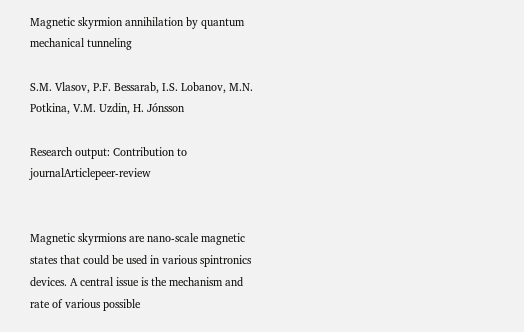Magnetic skyrmion annihilation by quantum mechanical tunneling

S.M. Vlasov, P.F. Bessarab, I.S. Lobanov, M.N. Potkina, V.M. Uzdin, H. Jónsson

Research output: Contribution to journalArticlepeer-review


Magnetic skyrmions are nano-scale magnetic states that could be used in various spintronics devices. A central issue is the mechanism and rate of various possible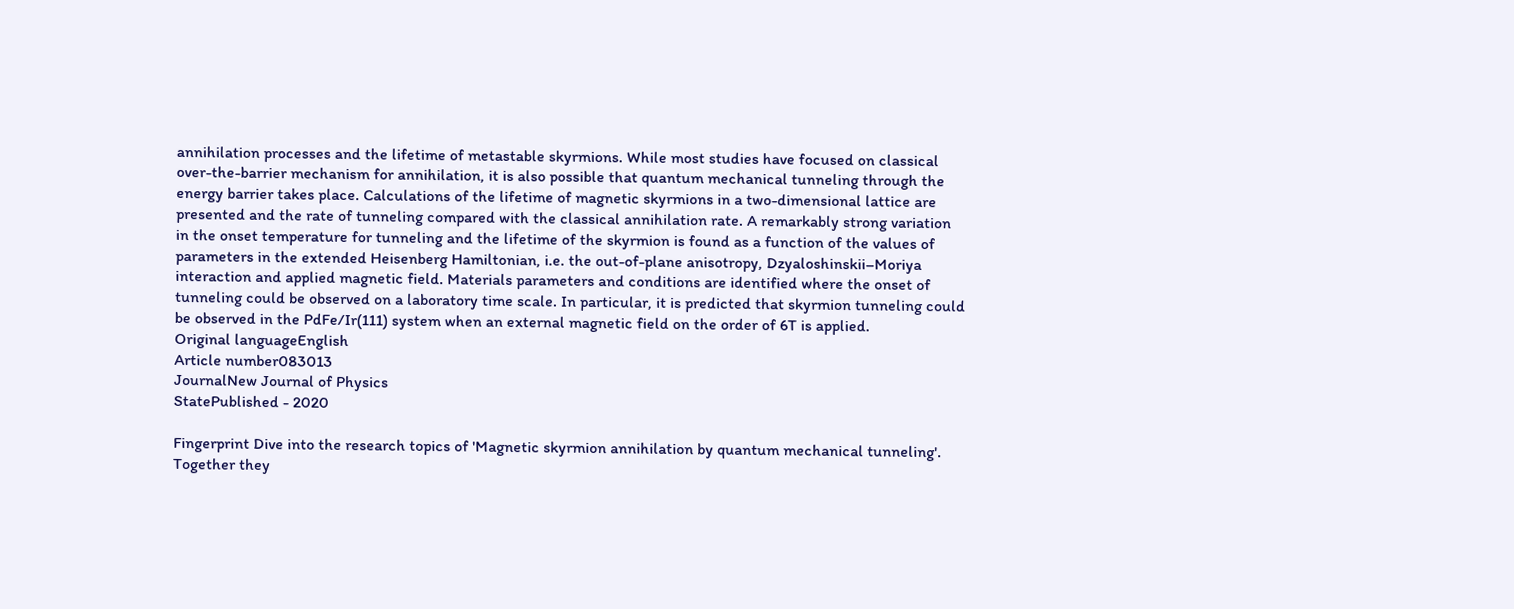annihilation processes and the lifetime of metastable skyrmions. While most studies have focused on classical over-the-barrier mechanism for annihilation, it is also possible that quantum mechanical tunneling through the energy barrier takes place. Calculations of the lifetime of magnetic skyrmions in a two-dimensional lattice are presented and the rate of tunneling compared with the classical annihilation rate. A remarkably strong variation in the onset temperature for tunneling and the lifetime of the skyrmion is found as a function of the values of parameters in the extended Heisenberg Hamiltonian, i.e. the out-of-plane anisotropy, Dzyaloshinskii–Moriya interaction and applied magnetic field. Materials parameters and conditions are identified where the onset of tunneling could be observed on a laboratory time scale. In particular, it is predicted that skyrmion tunneling could be observed in the PdFe/Ir(111) system when an external magnetic field on the order of 6T is applied.
Original languageEnglish
Article number083013
JournalNew Journal of Physics
StatePublished - 2020

Fingerprint Dive into the research topics of 'Magnetic skyrmion annihilation by quantum mechanical tunneling'. Together they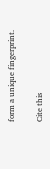form a unique fingerprint.

Cite this